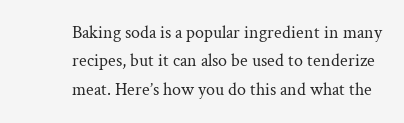Baking soda is a popular ingredient in many recipes, but it can also be used to tenderize meat. Here’s how you do this and what the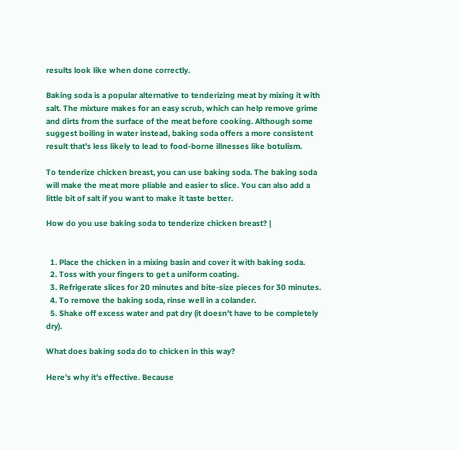results look like when done correctly.

Baking soda is a popular alternative to tenderizing meat by mixing it with salt. The mixture makes for an easy scrub, which can help remove grime and dirts from the surface of the meat before cooking. Although some suggest boiling in water instead, baking soda offers a more consistent result that’s less likely to lead to food-borne illnesses like botulism.

To tenderize chicken breast, you can use baking soda. The baking soda will make the meat more pliable and easier to slice. You can also add a little bit of salt if you want to make it taste better.

How do you use baking soda to tenderize chicken breast? |


  1. Place the chicken in a mixing basin and cover it with baking soda.
  2. Toss with your fingers to get a uniform coating.
  3. Refrigerate slices for 20 minutes and bite-size pieces for 30 minutes.
  4. To remove the baking soda, rinse well in a colander.
  5. Shake off excess water and pat dry (it doesn’t have to be completely dry).

What does baking soda do to chicken in this way?

Here’s why it’s effective. Because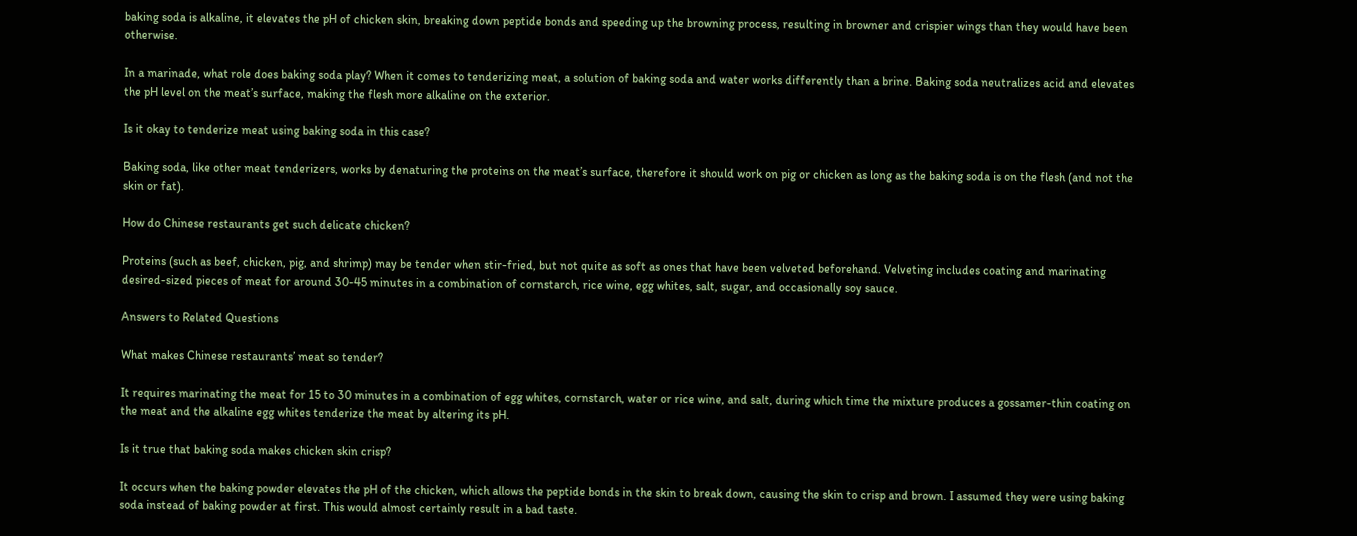baking soda is alkaline, it elevates the pH of chicken skin, breaking down peptide bonds and speeding up the browning process, resulting in browner and crispier wings than they would have been otherwise.

In a marinade, what role does baking soda play? When it comes to tenderizing meat, a solution of baking soda and water works differently than a brine. Baking soda neutralizes acid and elevates the pH level on the meat’s surface, making the flesh more alkaline on the exterior.

Is it okay to tenderize meat using baking soda in this case?

Baking soda, like other meat tenderizers, works by denaturing the proteins on the meat’s surface, therefore it should work on pig or chicken as long as the baking soda is on the flesh (and not the skin or fat).

How do Chinese restaurants get such delicate chicken?

Proteins (such as beef, chicken, pig, and shrimp) may be tender when stir-fried, but not quite as soft as ones that have been velveted beforehand. Velveting includes coating and marinating desired-sized pieces of meat for around 30-45 minutes in a combination of cornstarch, rice wine, egg whites, salt, sugar, and occasionally soy sauce.

Answers to Related Questions

What makes Chinese restaurants’ meat so tender?

It requires marinating the meat for 15 to 30 minutes in a combination of egg whites, cornstarch, water or rice wine, and salt, during which time the mixture produces a gossamer-thin coating on the meat and the alkaline egg whites tenderize the meat by altering its pH.

Is it true that baking soda makes chicken skin crisp?

It occurs when the baking powder elevates the pH of the chicken, which allows the peptide bonds in the skin to break down, causing the skin to crisp and brown. I assumed they were using baking soda instead of baking powder at first. This would almost certainly result in a bad taste.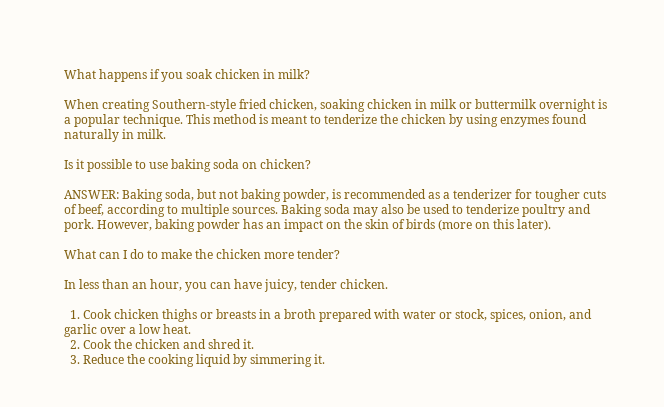What happens if you soak chicken in milk?

When creating Southern-style fried chicken, soaking chicken in milk or buttermilk overnight is a popular technique. This method is meant to tenderize the chicken by using enzymes found naturally in milk.

Is it possible to use baking soda on chicken?

ANSWER: Baking soda, but not baking powder, is recommended as a tenderizer for tougher cuts of beef, according to multiple sources. Baking soda may also be used to tenderize poultry and pork. However, baking powder has an impact on the skin of birds (more on this later).

What can I do to make the chicken more tender?

In less than an hour, you can have juicy, tender chicken.

  1. Cook chicken thighs or breasts in a broth prepared with water or stock, spices, onion, and garlic over a low heat.
  2. Cook the chicken and shred it.
  3. Reduce the cooking liquid by simmering it.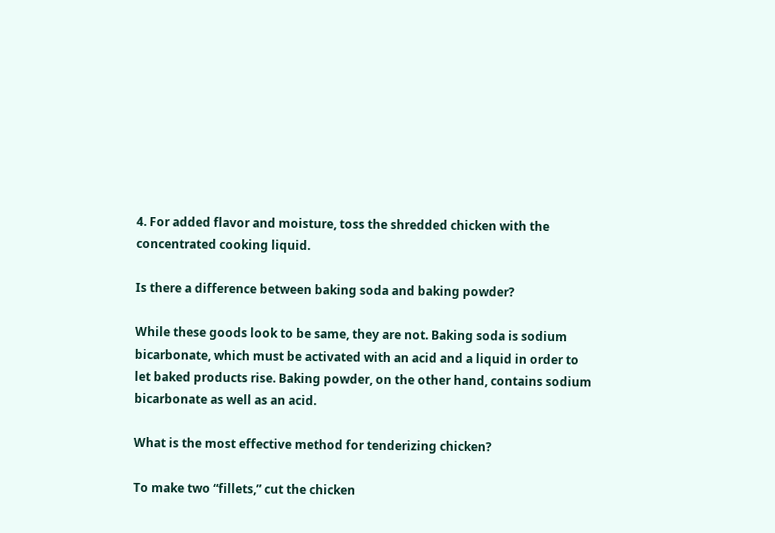4. For added flavor and moisture, toss the shredded chicken with the concentrated cooking liquid.

Is there a difference between baking soda and baking powder?

While these goods look to be same, they are not. Baking soda is sodium bicarbonate, which must be activated with an acid and a liquid in order to let baked products rise. Baking powder, on the other hand, contains sodium bicarbonate as well as an acid.

What is the most effective method for tenderizing chicken?

To make two “fillets,” cut the chicken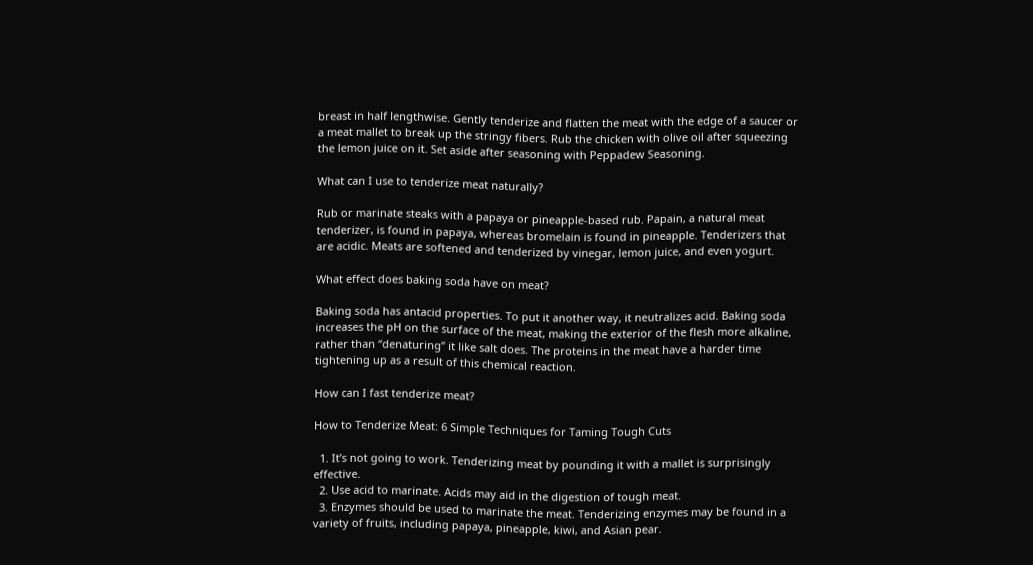breast in half lengthwise. Gently tenderize and flatten the meat with the edge of a saucer or a meat mallet to break up the stringy fibers. Rub the chicken with olive oil after squeezing the lemon juice on it. Set aside after seasoning with Peppadew Seasoning.

What can I use to tenderize meat naturally?

Rub or marinate steaks with a papaya or pineapple-based rub. Papain, a natural meat tenderizer, is found in papaya, whereas bromelain is found in pineapple. Tenderizers that are acidic. Meats are softened and tenderized by vinegar, lemon juice, and even yogurt.

What effect does baking soda have on meat?

Baking soda has antacid properties. To put it another way, it neutralizes acid. Baking soda increases the pH on the surface of the meat, making the exterior of the flesh more alkaline, rather than “denaturing” it like salt does. The proteins in the meat have a harder time tightening up as a result of this chemical reaction.

How can I fast tenderize meat?

How to Tenderize Meat: 6 Simple Techniques for Taming Tough Cuts

  1. It’s not going to work. Tenderizing meat by pounding it with a mallet is surprisingly effective.
  2. Use acid to marinate. Acids may aid in the digestion of tough meat.
  3. Enzymes should be used to marinate the meat. Tenderizing enzymes may be found in a variety of fruits, including papaya, pineapple, kiwi, and Asian pear.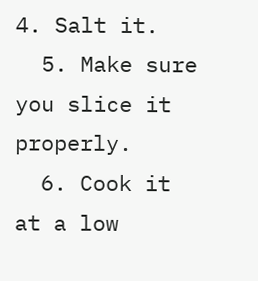4. Salt it.
  5. Make sure you slice it properly.
  6. Cook it at a low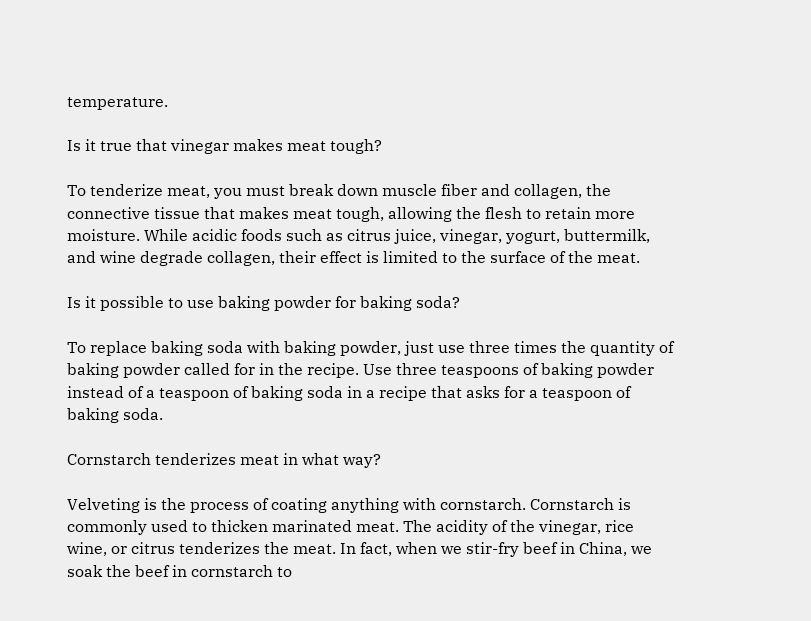temperature.

Is it true that vinegar makes meat tough?

To tenderize meat, you must break down muscle fiber and collagen, the connective tissue that makes meat tough, allowing the flesh to retain more moisture. While acidic foods such as citrus juice, vinegar, yogurt, buttermilk, and wine degrade collagen, their effect is limited to the surface of the meat.

Is it possible to use baking powder for baking soda?

To replace baking soda with baking powder, just use three times the quantity of baking powder called for in the recipe. Use three teaspoons of baking powder instead of a teaspoon of baking soda in a recipe that asks for a teaspoon of baking soda.

Cornstarch tenderizes meat in what way?

Velveting is the process of coating anything with cornstarch. Cornstarch is commonly used to thicken marinated meat. The acidity of the vinegar, rice wine, or citrus tenderizes the meat. In fact, when we stir-fry beef in China, we soak the beef in cornstarch to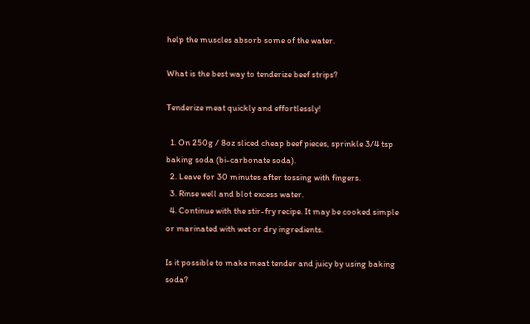help the muscles absorb some of the water.

What is the best way to tenderize beef strips?

Tenderize meat quickly and effortlessly!

  1. On 250g / 8oz sliced cheap beef pieces, sprinkle 3/4 tsp baking soda (bi-carbonate soda).
  2. Leave for 30 minutes after tossing with fingers.
  3. Rinse well and blot excess water.
  4. Continue with the stir-fry recipe. It may be cooked simple or marinated with wet or dry ingredients.

Is it possible to make meat tender and juicy by using baking soda?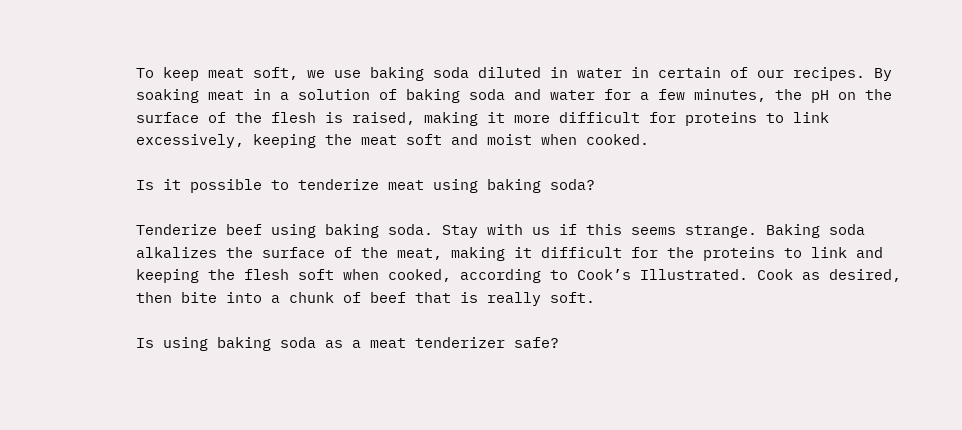To keep meat soft, we use baking soda diluted in water in certain of our recipes. By soaking meat in a solution of baking soda and water for a few minutes, the pH on the surface of the flesh is raised, making it more difficult for proteins to link excessively, keeping the meat soft and moist when cooked.

Is it possible to tenderize meat using baking soda?

Tenderize beef using baking soda. Stay with us if this seems strange. Baking soda alkalizes the surface of the meat, making it difficult for the proteins to link and keeping the flesh soft when cooked, according to Cook’s Illustrated. Cook as desired, then bite into a chunk of beef that is really soft.

Is using baking soda as a meat tenderizer safe?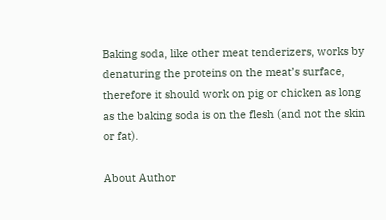Baking soda, like other meat tenderizers, works by denaturing the proteins on the meat’s surface, therefore it should work on pig or chicken as long as the baking soda is on the flesh (and not the skin or fat).

About Author